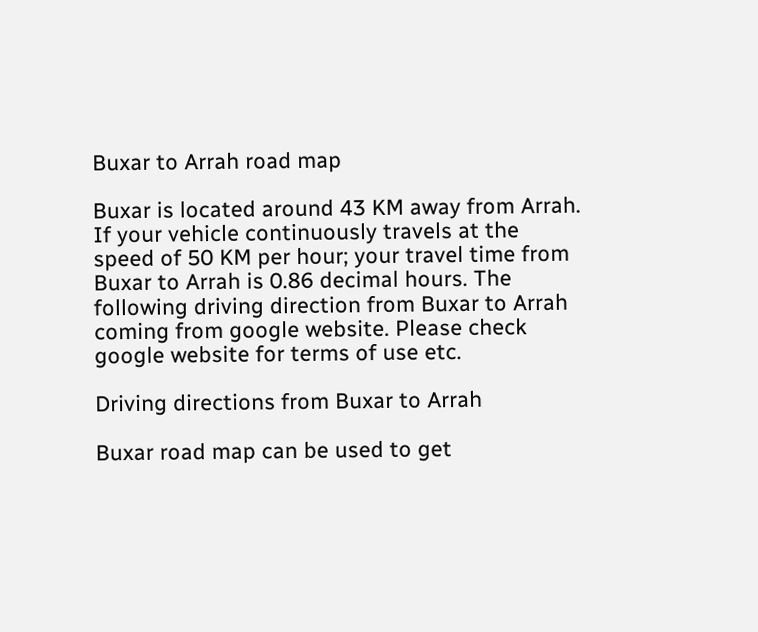Buxar to Arrah road map

Buxar is located around 43 KM away from Arrah. If your vehicle continuously travels at the speed of 50 KM per hour; your travel time from Buxar to Arrah is 0.86 decimal hours. The following driving direction from Buxar to Arrah coming from google website. Please check google website for terms of use etc.

Driving directions from Buxar to Arrah

Buxar road map can be used to get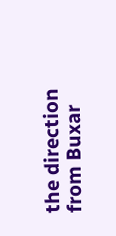the direction from Buxar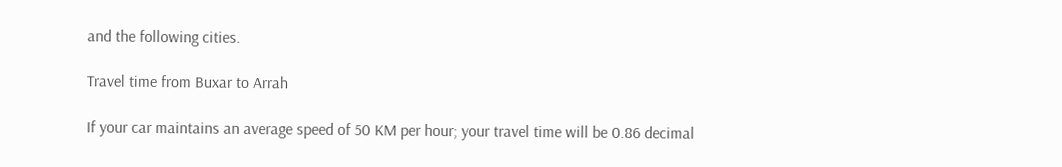and the following cities.

Travel time from Buxar to Arrah

If your car maintains an average speed of 50 KM per hour; your travel time will be 0.86 decimal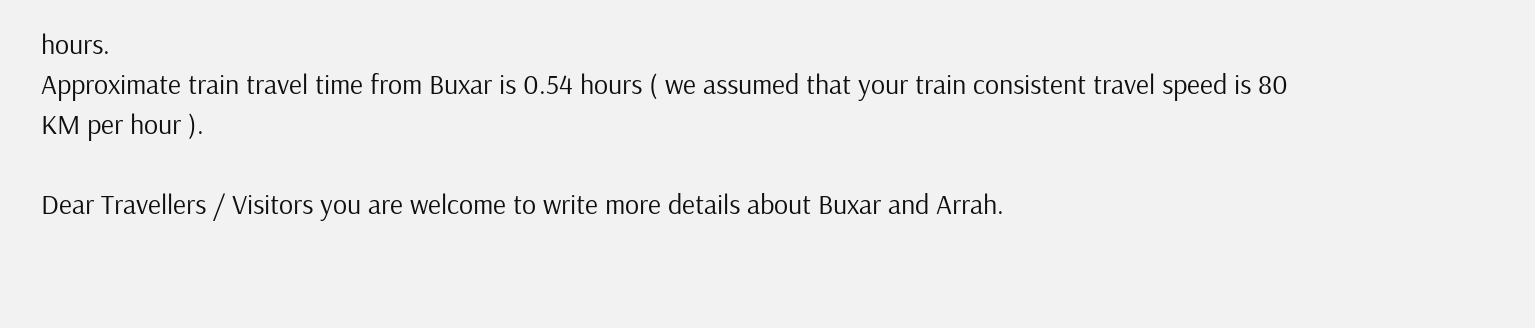hours.
Approximate train travel time from Buxar is 0.54 hours ( we assumed that your train consistent travel speed is 80 KM per hour ).

Dear Travellers / Visitors you are welcome to write more details about Buxar and Arrah.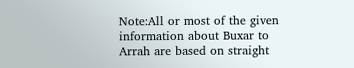Note:All or most of the given information about Buxar to Arrah are based on straight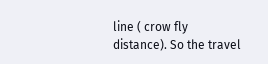line ( crow fly distance). So the travel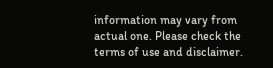information may vary from actual one. Please check the terms of use and disclaimer.